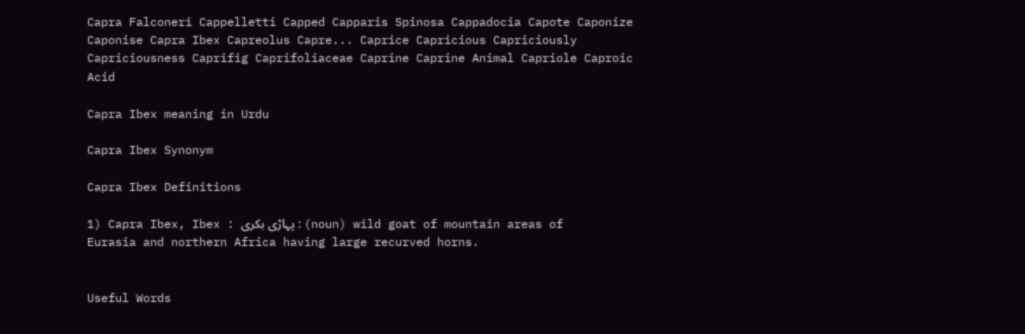Capra Falconeri Cappelletti Capped Capparis Spinosa Cappadocia Capote Caponize Caponise Capra Ibex Capreolus Capre... Caprice Capricious Capriciously Capriciousness Caprifig Caprifoliaceae Caprine Caprine Animal Capriole Caproic Acid

Capra Ibex meaning in Urdu

Capra Ibex Synonym

Capra Ibex Definitions

1) Capra Ibex, Ibex : پہاڑی بکری : (noun) wild goat of mountain areas of Eurasia and northern Africa having large recurved horns.


Useful Words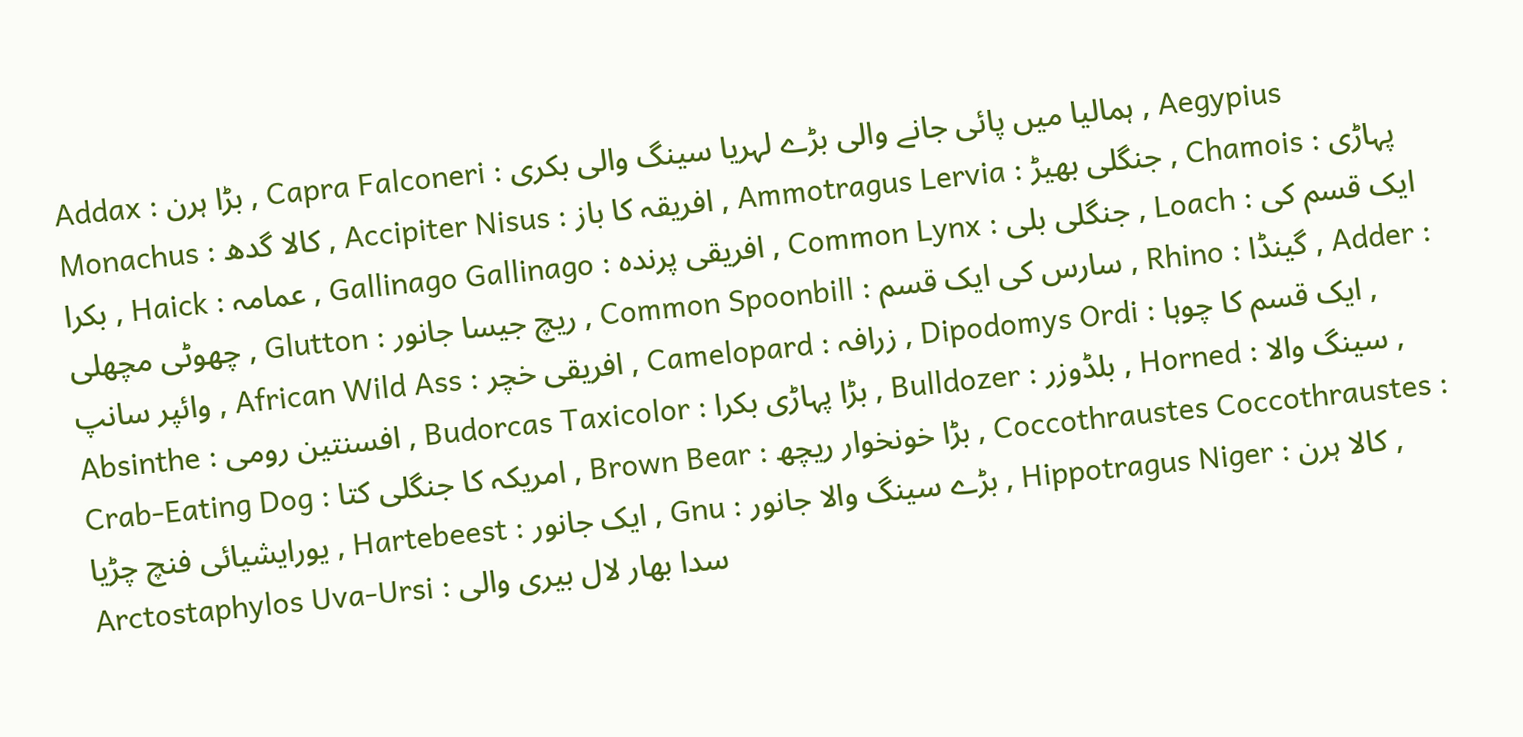Addax : بڑا ہرن , Capra Falconeri : ہمالیا میں پائی جانے والی بڑے لہریا سینگ والی بکری , Aegypius Monachus : کالا گدھ , Accipiter Nisus : افریقہ کا باز , Ammotragus Lervia : جنگلی بھیڑ , Chamois : پہاڑی بکرا , Haick : عمامہ , Gallinago Gallinago : افریقی پرندہ , Common Lynx : جنگلی بلی , Loach : ایک قسم کی چھوٹی مچھلی , Glutton : ریچ جیسا جانور , Common Spoonbill : سارس کی ایک قسم , Rhino : گینڈا , Adder : وائپر سانپ , African Wild Ass : افریقی خچر , Camelopard : زرافہ , Dipodomys Ordi : ایک قسم کا چوہا , Absinthe : افسنتین رومی , Budorcas Taxicolor : بڑا پہاڑی بکرا , Bulldozer : بلڈوزر , Horned : سینگ والا , Crab-Eating Dog : امریکہ کا جنگلی کتا , Brown Bear : بڑا خونخوار ریچھ , Coccothraustes Coccothraustes : یورایشیائی فنچ چڑیا , Hartebeest : ایک جانور , Gnu : بڑے سینگ والا جانور , Hippotragus Niger : کالا ہرن , Arctostaphylos Uva-Ursi : سدا بھار لال بیری والی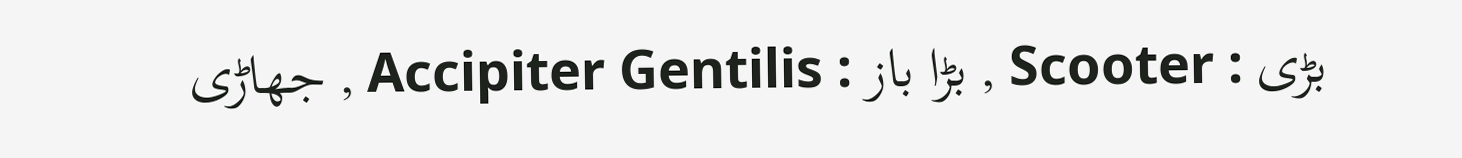جھاڑی , Accipiter Gentilis : بڑا باز , Scooter : بڑی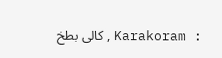کالی بطخ , Karakoram :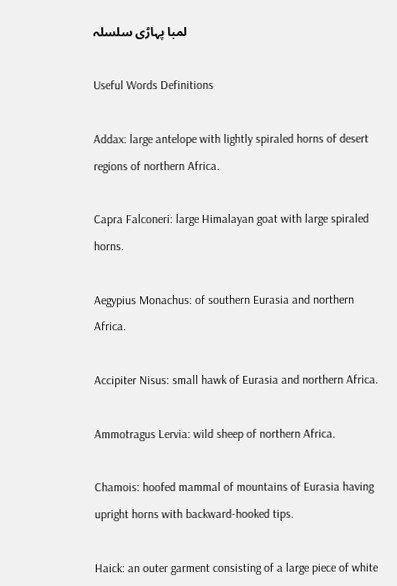لمبا پہاڑی سلسلہ

Useful Words Definitions

Addax: large antelope with lightly spiraled horns of desert regions of northern Africa.

Capra Falconeri: large Himalayan goat with large spiraled horns.

Aegypius Monachus: of southern Eurasia and northern Africa.

Accipiter Nisus: small hawk of Eurasia and northern Africa.

Ammotragus Lervia: wild sheep of northern Africa.

Chamois: hoofed mammal of mountains of Eurasia having upright horns with backward-hooked tips.

Haick: an outer garment consisting of a large piece of white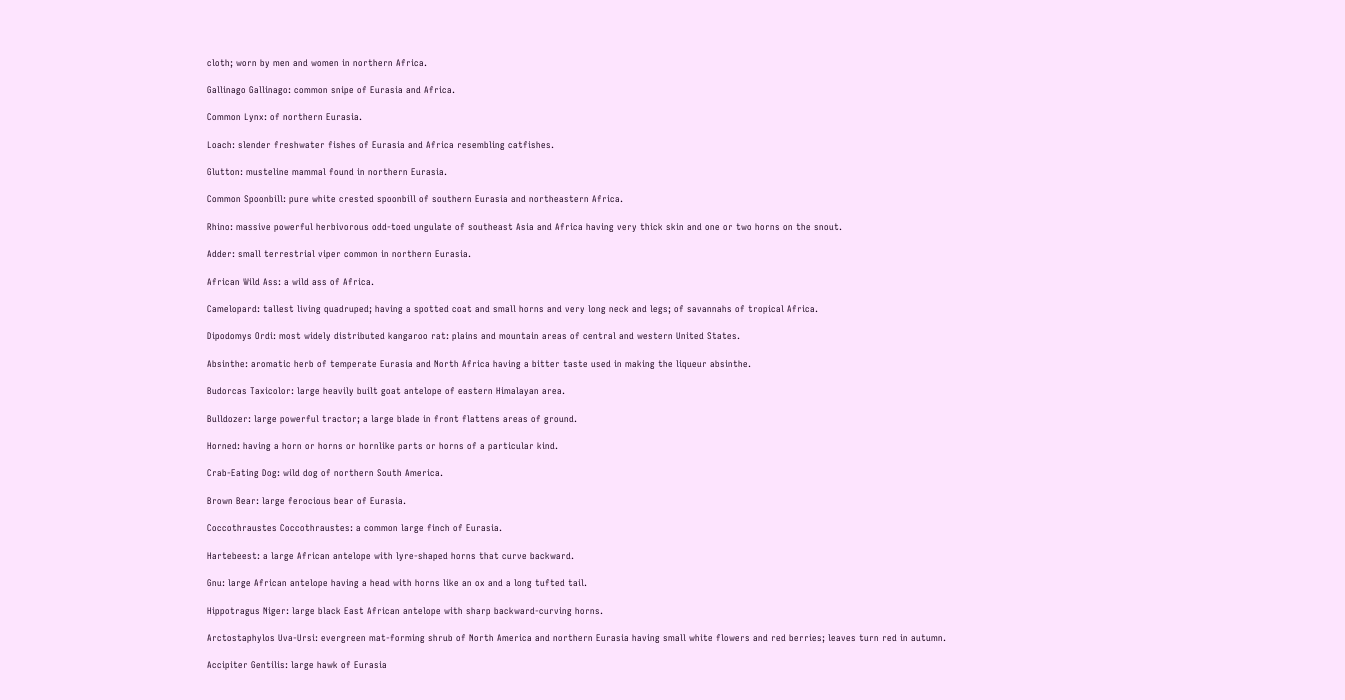cloth; worn by men and women in northern Africa.

Gallinago Gallinago: common snipe of Eurasia and Africa.

Common Lynx: of northern Eurasia.

Loach: slender freshwater fishes of Eurasia and Africa resembling catfishes.

Glutton: musteline mammal found in northern Eurasia.

Common Spoonbill: pure white crested spoonbill of southern Eurasia and northeastern Africa.

Rhino: massive powerful herbivorous odd-toed ungulate of southeast Asia and Africa having very thick skin and one or two horns on the snout.

Adder: small terrestrial viper common in northern Eurasia.

African Wild Ass: a wild ass of Africa.

Camelopard: tallest living quadruped; having a spotted coat and small horns and very long neck and legs; of savannahs of tropical Africa.

Dipodomys Ordi: most widely distributed kangaroo rat: plains and mountain areas of central and western United States.

Absinthe: aromatic herb of temperate Eurasia and North Africa having a bitter taste used in making the liqueur absinthe.

Budorcas Taxicolor: large heavily built goat antelope of eastern Himalayan area.

Bulldozer: large powerful tractor; a large blade in front flattens areas of ground.

Horned: having a horn or horns or hornlike parts or horns of a particular kind.

Crab-Eating Dog: wild dog of northern South America.

Brown Bear: large ferocious bear of Eurasia.

Coccothraustes Coccothraustes: a common large finch of Eurasia.

Hartebeest: a large African antelope with lyre-shaped horns that curve backward.

Gnu: large African antelope having a head with horns like an ox and a long tufted tail.

Hippotragus Niger: large black East African antelope with sharp backward-curving horns.

Arctostaphylos Uva-Ursi: evergreen mat-forming shrub of North America and northern Eurasia having small white flowers and red berries; leaves turn red in autumn.

Accipiter Gentilis: large hawk of Eurasia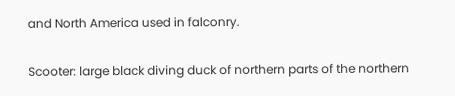and North America used in falconry.

Scooter: large black diving duck of northern parts of the northern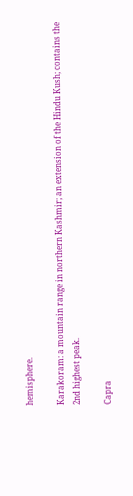hemisphere.

Karakoram: a mountain range in northern Kashmir; an extension of the Hindu Kush; contains the 2nd highest peak.

Capra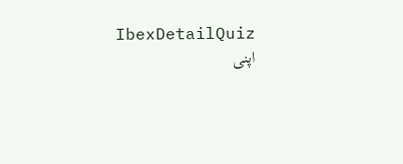IbexDetailQuiz
اپنی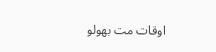اوقات مت بھولو